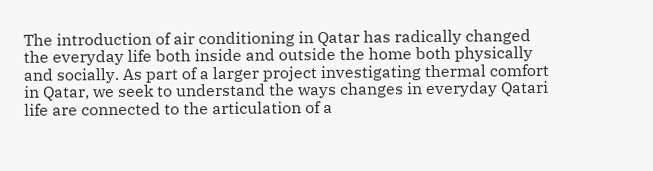The introduction of air conditioning in Qatar has radically changed the everyday life both inside and outside the home both physically and socially. As part of a larger project investigating thermal comfort in Qatar, we seek to understand the ways changes in everyday Qatari life are connected to the articulation of a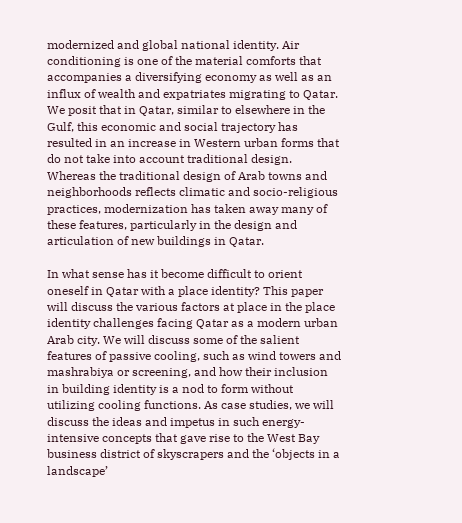modernized and global national identity. Air conditioning is one of the material comforts that accompanies a diversifying economy as well as an influx of wealth and expatriates migrating to Qatar. We posit that in Qatar, similar to elsewhere in the Gulf, this economic and social trajectory has resulted in an increase in Western urban forms that do not take into account traditional design. Whereas the traditional design of Arab towns and neighborhoods reflects climatic and socio-religious practices, modernization has taken away many of these features, particularly in the design and articulation of new buildings in Qatar.

In what sense has it become difficult to orient oneself in Qatar with a place identity? This paper will discuss the various factors at place in the place identity challenges facing Qatar as a modern urban Arab city. We will discuss some of the salient features of passive cooling, such as wind towers and mashrabiya or screening, and how their inclusion in building identity is a nod to form without utilizing cooling functions. As case studies, we will discuss the ideas and impetus in such energy-intensive concepts that gave rise to the West Bay business district of skyscrapers and the ‘objects in a landscape’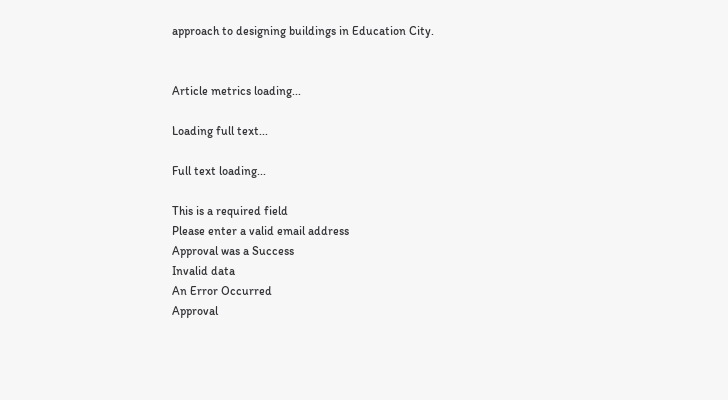approach to designing buildings in Education City.


Article metrics loading...

Loading full text...

Full text loading...

This is a required field
Please enter a valid email address
Approval was a Success
Invalid data
An Error Occurred
Approval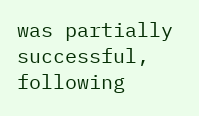was partially successful, following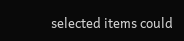selected items could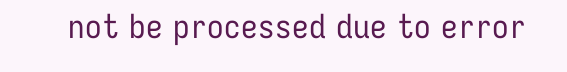not be processed due to error